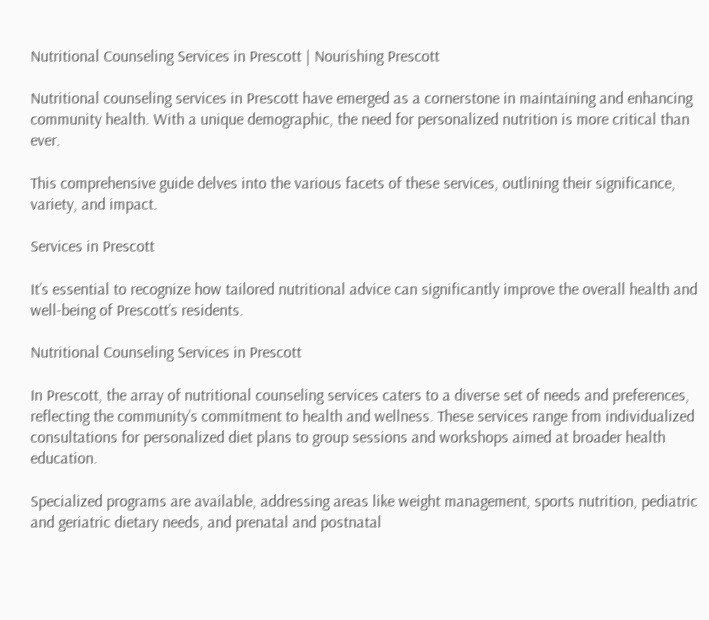Nutritional Counseling Services in Prescott | Nourishing Prescott

Nutritional counseling services in Prescott have emerged as a cornerstone in maintaining and enhancing community health. With a unique demographic, the need for personalized nutrition is more critical than ever.

This comprehensive guide delves into the various facets of these services, outlining their significance, variety, and impact.

Services in Prescott

It’s essential to recognize how tailored nutritional advice can significantly improve the overall health and well-being of Prescott’s residents.

Nutritional Counseling Services in Prescott

In Prescott, the array of nutritional counseling services caters to a diverse set of needs and preferences, reflecting the community’s commitment to health and wellness. These services range from individualized consultations for personalized diet plans to group sessions and workshops aimed at broader health education.

Specialized programs are available, addressing areas like weight management, sports nutrition, pediatric and geriatric dietary needs, and prenatal and postnatal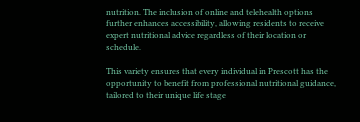nutrition. The inclusion of online and telehealth options further enhances accessibility, allowing residents to receive expert nutritional advice regardless of their location or schedule.

This variety ensures that every individual in Prescott has the opportunity to benefit from professional nutritional guidance, tailored to their unique life stage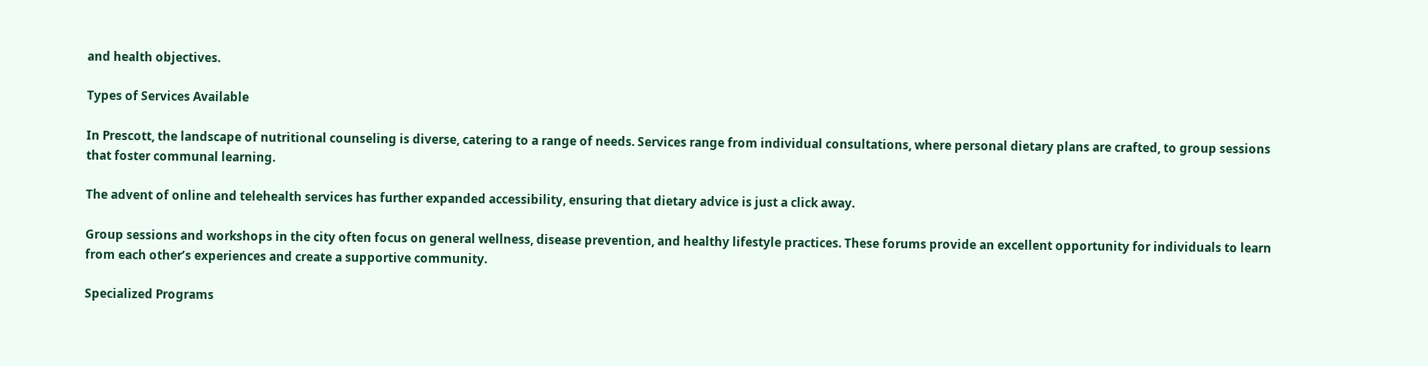and health objectives.

Types of Services Available

In Prescott, the landscape of nutritional counseling is diverse, catering to a range of needs. Services range from individual consultations, where personal dietary plans are crafted, to group sessions that foster communal learning.

The advent of online and telehealth services has further expanded accessibility, ensuring that dietary advice is just a click away.

Group sessions and workshops in the city often focus on general wellness, disease prevention, and healthy lifestyle practices. These forums provide an excellent opportunity for individuals to learn from each other’s experiences and create a supportive community.

Specialized Programs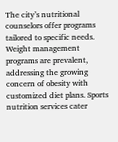The city’s nutritional counselors offer programs tailored to specific needs. Weight management programs are prevalent, addressing the growing concern of obesity with customized diet plans. Sports nutrition services cater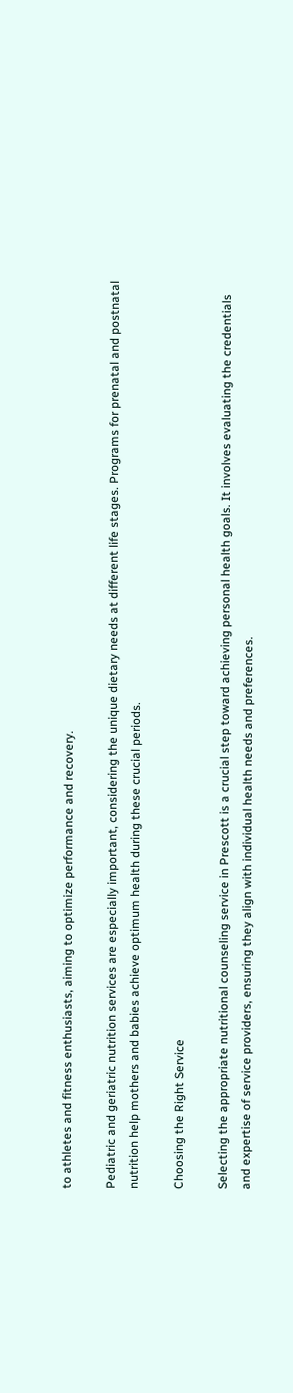to athletes and fitness enthusiasts, aiming to optimize performance and recovery.

Pediatric and geriatric nutrition services are especially important, considering the unique dietary needs at different life stages. Programs for prenatal and postnatal nutrition help mothers and babies achieve optimum health during these crucial periods.

Choosing the Right Service

Selecting the appropriate nutritional counseling service in Prescott is a crucial step toward achieving personal health goals. It involves evaluating the credentials and expertise of service providers, ensuring they align with individual health needs and preferences.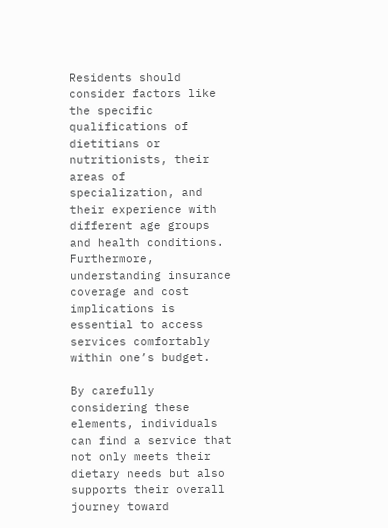Residents should consider factors like the specific qualifications of dietitians or nutritionists, their areas of specialization, and their experience with different age groups and health conditions. Furthermore, understanding insurance coverage and cost implications is essential to access services comfortably within one’s budget.

By carefully considering these elements, individuals can find a service that not only meets their dietary needs but also supports their overall journey toward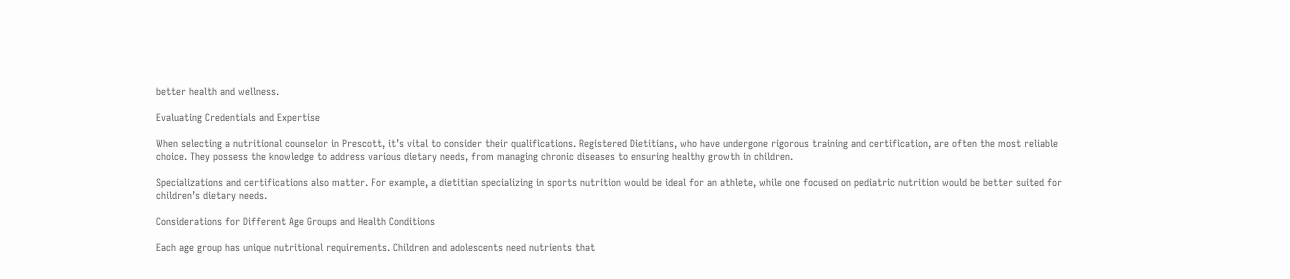better health and wellness.

Evaluating Credentials and Expertise

When selecting a nutritional counselor in Prescott, it’s vital to consider their qualifications. Registered Dietitians, who have undergone rigorous training and certification, are often the most reliable choice. They possess the knowledge to address various dietary needs, from managing chronic diseases to ensuring healthy growth in children.

Specializations and certifications also matter. For example, a dietitian specializing in sports nutrition would be ideal for an athlete, while one focused on pediatric nutrition would be better suited for children’s dietary needs.

Considerations for Different Age Groups and Health Conditions

Each age group has unique nutritional requirements. Children and adolescents need nutrients that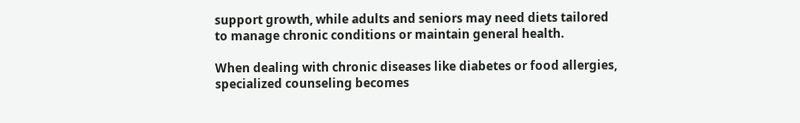support growth, while adults and seniors may need diets tailored to manage chronic conditions or maintain general health.

When dealing with chronic diseases like diabetes or food allergies, specialized counseling becomes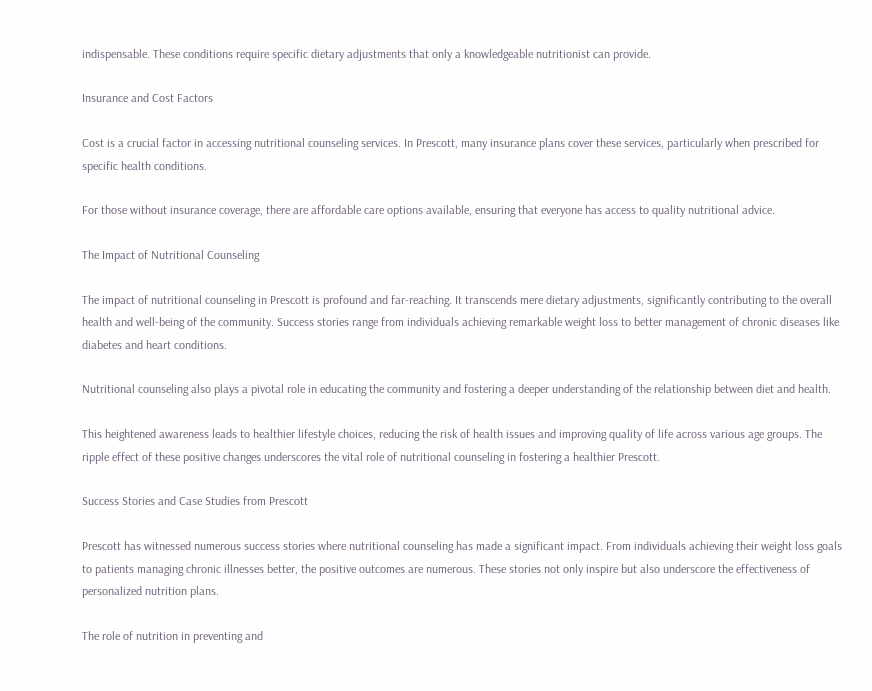indispensable. These conditions require specific dietary adjustments that only a knowledgeable nutritionist can provide.

Insurance and Cost Factors

Cost is a crucial factor in accessing nutritional counseling services. In Prescott, many insurance plans cover these services, particularly when prescribed for specific health conditions.

For those without insurance coverage, there are affordable care options available, ensuring that everyone has access to quality nutritional advice.

The Impact of Nutritional Counseling

The impact of nutritional counseling in Prescott is profound and far-reaching. It transcends mere dietary adjustments, significantly contributing to the overall health and well-being of the community. Success stories range from individuals achieving remarkable weight loss to better management of chronic diseases like diabetes and heart conditions.

Nutritional counseling also plays a pivotal role in educating the community and fostering a deeper understanding of the relationship between diet and health.

This heightened awareness leads to healthier lifestyle choices, reducing the risk of health issues and improving quality of life across various age groups. The ripple effect of these positive changes underscores the vital role of nutritional counseling in fostering a healthier Prescott.

Success Stories and Case Studies from Prescott

Prescott has witnessed numerous success stories where nutritional counseling has made a significant impact. From individuals achieving their weight loss goals to patients managing chronic illnesses better, the positive outcomes are numerous. These stories not only inspire but also underscore the effectiveness of personalized nutrition plans.

The role of nutrition in preventing and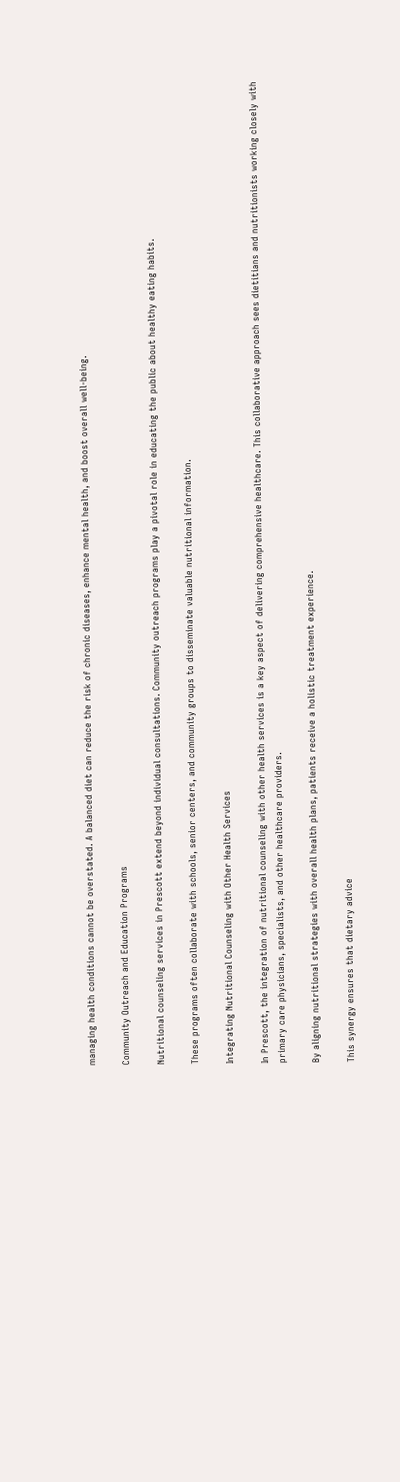managing health conditions cannot be overstated. A balanced diet can reduce the risk of chronic diseases, enhance mental health, and boost overall well-being.

Community Outreach and Education Programs

Nutritional counseling services in Prescott extend beyond individual consultations. Community outreach programs play a pivotal role in educating the public about healthy eating habits.

These programs often collaborate with schools, senior centers, and community groups to disseminate valuable nutritional information.

Integrating Nutritional Counseling with Other Health Services

In Prescott, the integration of nutritional counseling with other health services is a key aspect of delivering comprehensive healthcare. This collaborative approach sees dietitians and nutritionists working closely with primary care physicians, specialists, and other healthcare providers.

By aligning nutritional strategies with overall health plans, patients receive a holistic treatment experience.

This synergy ensures that dietary advice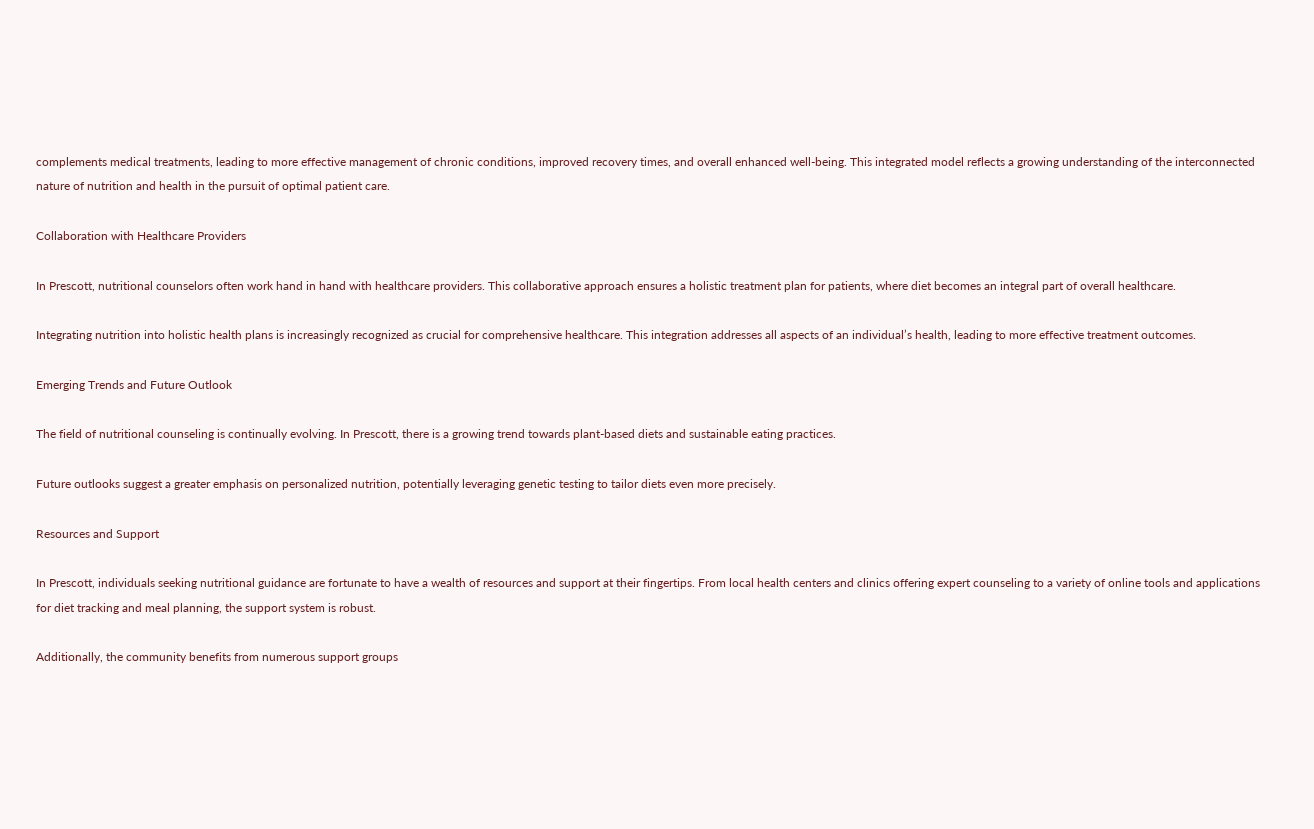complements medical treatments, leading to more effective management of chronic conditions, improved recovery times, and overall enhanced well-being. This integrated model reflects a growing understanding of the interconnected nature of nutrition and health in the pursuit of optimal patient care.

Collaboration with Healthcare Providers

In Prescott, nutritional counselors often work hand in hand with healthcare providers. This collaborative approach ensures a holistic treatment plan for patients, where diet becomes an integral part of overall healthcare.

Integrating nutrition into holistic health plans is increasingly recognized as crucial for comprehensive healthcare. This integration addresses all aspects of an individual’s health, leading to more effective treatment outcomes.

Emerging Trends and Future Outlook

The field of nutritional counseling is continually evolving. In Prescott, there is a growing trend towards plant-based diets and sustainable eating practices.

Future outlooks suggest a greater emphasis on personalized nutrition, potentially leveraging genetic testing to tailor diets even more precisely.

Resources and Support

In Prescott, individuals seeking nutritional guidance are fortunate to have a wealth of resources and support at their fingertips. From local health centers and clinics offering expert counseling to a variety of online tools and applications for diet tracking and meal planning, the support system is robust.

Additionally, the community benefits from numerous support groups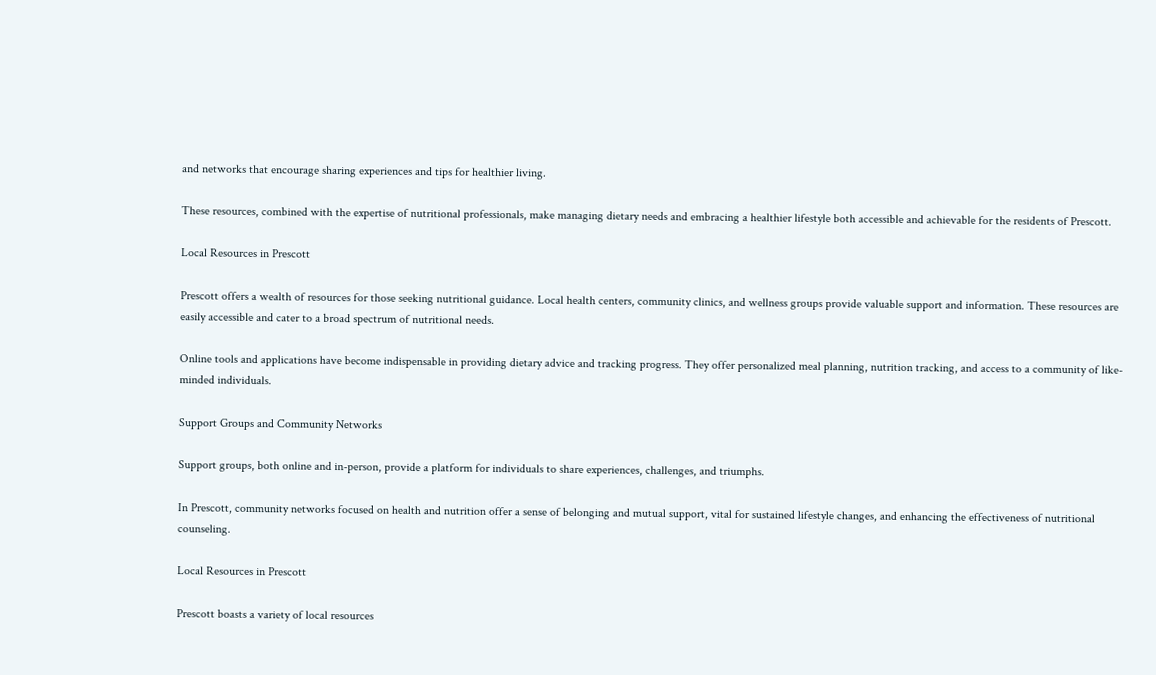and networks that encourage sharing experiences and tips for healthier living.

These resources, combined with the expertise of nutritional professionals, make managing dietary needs and embracing a healthier lifestyle both accessible and achievable for the residents of Prescott.

Local Resources in Prescott

Prescott offers a wealth of resources for those seeking nutritional guidance. Local health centers, community clinics, and wellness groups provide valuable support and information. These resources are easily accessible and cater to a broad spectrum of nutritional needs.

Online tools and applications have become indispensable in providing dietary advice and tracking progress. They offer personalized meal planning, nutrition tracking, and access to a community of like-minded individuals.

Support Groups and Community Networks

Support groups, both online and in-person, provide a platform for individuals to share experiences, challenges, and triumphs.

In Prescott, community networks focused on health and nutrition offer a sense of belonging and mutual support, vital for sustained lifestyle changes, and enhancing the effectiveness of nutritional counseling.

Local Resources in Prescott

Prescott boasts a variety of local resources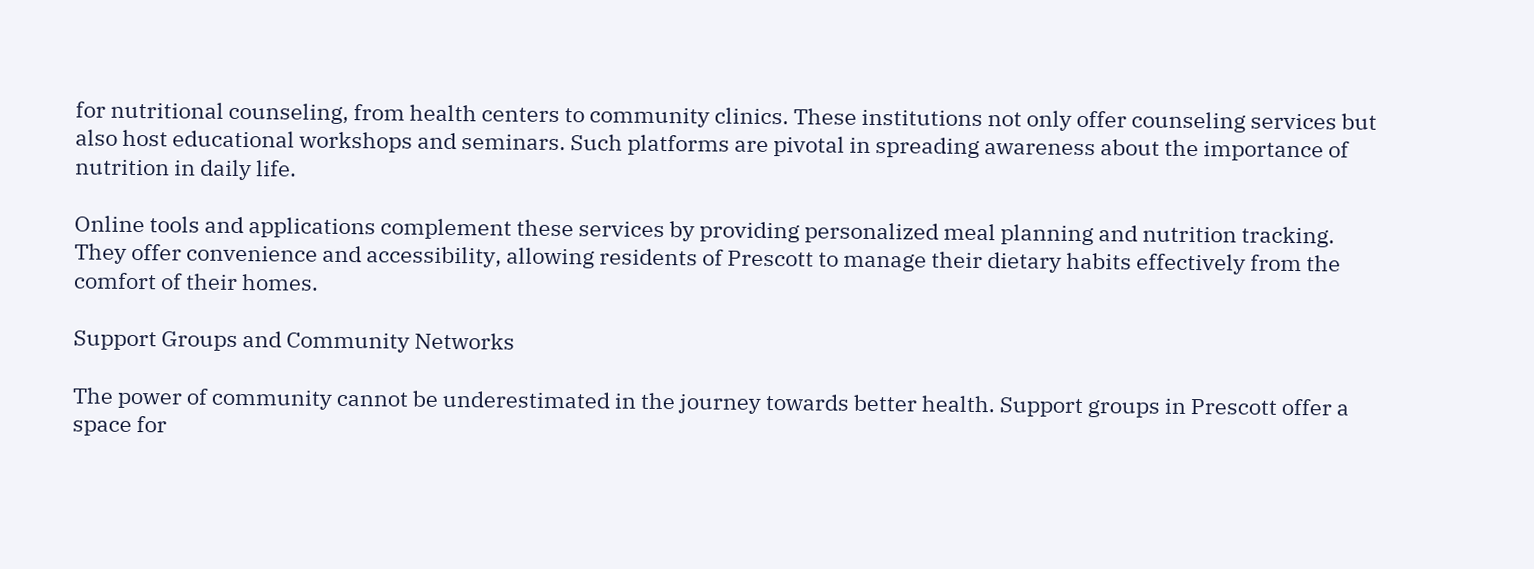for nutritional counseling, from health centers to community clinics. These institutions not only offer counseling services but also host educational workshops and seminars. Such platforms are pivotal in spreading awareness about the importance of nutrition in daily life.

Online tools and applications complement these services by providing personalized meal planning and nutrition tracking. They offer convenience and accessibility, allowing residents of Prescott to manage their dietary habits effectively from the comfort of their homes.

Support Groups and Community Networks

The power of community cannot be underestimated in the journey towards better health. Support groups in Prescott offer a space for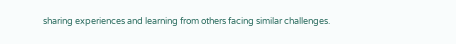sharing experiences and learning from others facing similar challenges.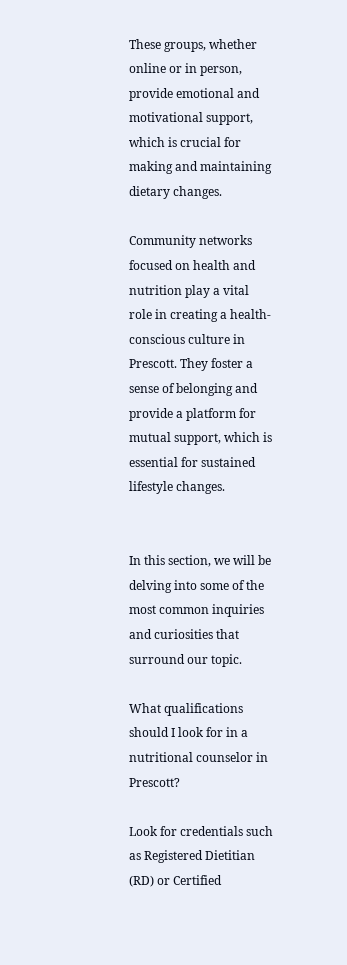These groups, whether online or in person, provide emotional and motivational support, which is crucial for making and maintaining dietary changes.

Community networks focused on health and nutrition play a vital role in creating a health-conscious culture in Prescott. They foster a sense of belonging and provide a platform for mutual support, which is essential for sustained lifestyle changes.


In this section, we will be delving into some of the most common inquiries and curiosities that surround our topic.

What qualifications should I look for in a nutritional counselor in Prescott?

Look for credentials such as Registered Dietitian (RD) or Certified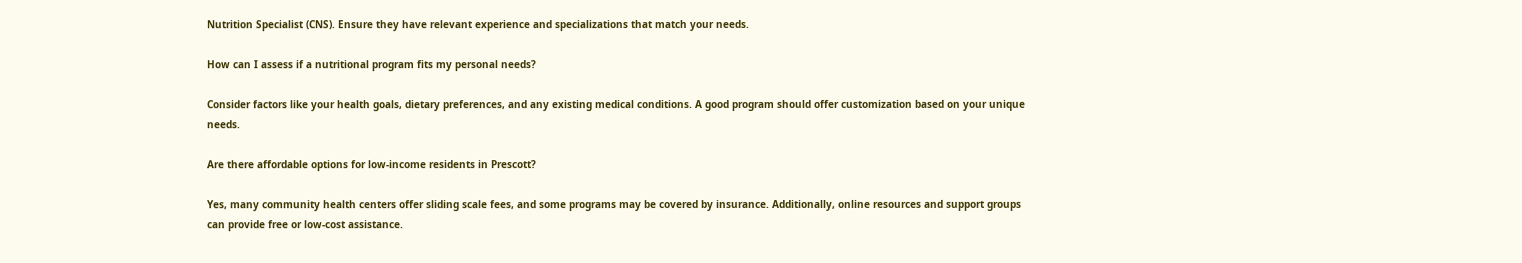Nutrition Specialist (CNS). Ensure they have relevant experience and specializations that match your needs.

How can I assess if a nutritional program fits my personal needs?

Consider factors like your health goals, dietary preferences, and any existing medical conditions. A good program should offer customization based on your unique needs.

Are there affordable options for low-income residents in Prescott?

Yes, many community health centers offer sliding scale fees, and some programs may be covered by insurance. Additionally, online resources and support groups can provide free or low-cost assistance.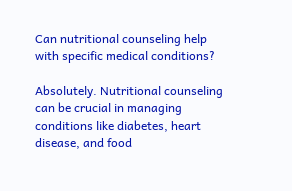Can nutritional counseling help with specific medical conditions?

Absolutely. Nutritional counseling can be crucial in managing conditions like diabetes, heart disease, and food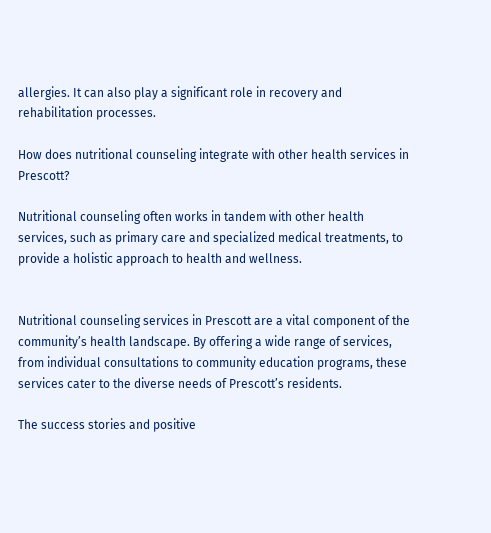allergies. It can also play a significant role in recovery and rehabilitation processes.

How does nutritional counseling integrate with other health services in Prescott?

Nutritional counseling often works in tandem with other health services, such as primary care and specialized medical treatments, to provide a holistic approach to health and wellness.


Nutritional counseling services in Prescott are a vital component of the community’s health landscape. By offering a wide range of services, from individual consultations to community education programs, these services cater to the diverse needs of Prescott’s residents.

The success stories and positive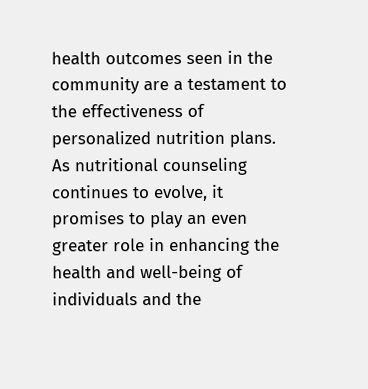health outcomes seen in the community are a testament to the effectiveness of personalized nutrition plans. As nutritional counseling continues to evolve, it promises to play an even greater role in enhancing the health and well-being of individuals and the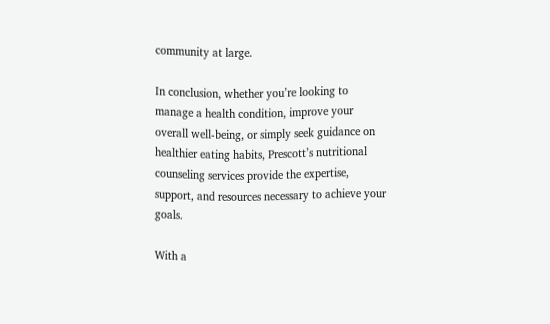community at large.

In conclusion, whether you’re looking to manage a health condition, improve your overall well-being, or simply seek guidance on healthier eating habits, Prescott’s nutritional counseling services provide the expertise, support, and resources necessary to achieve your goals.

With a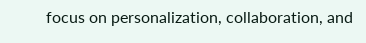focus on personalization, collaboration, and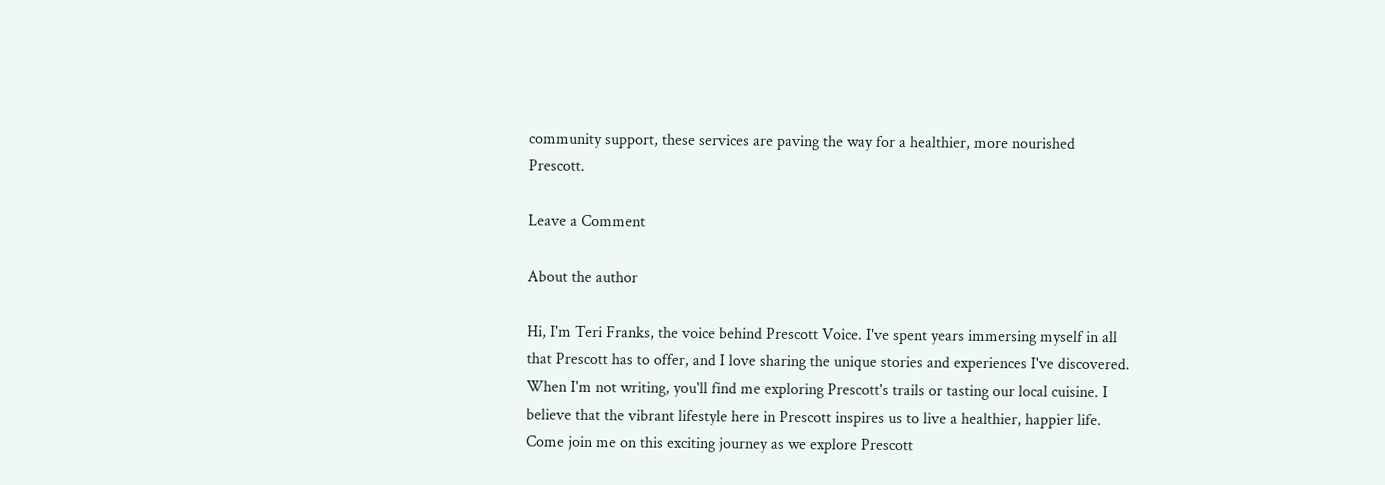community support, these services are paving the way for a healthier, more nourished Prescott.

Leave a Comment

About the author

Hi, I'm Teri Franks, the voice behind Prescott Voice. I've spent years immersing myself in all that Prescott has to offer, and I love sharing the unique stories and experiences I've discovered. When I'm not writing, you'll find me exploring Prescott's trails or tasting our local cuisine. I believe that the vibrant lifestyle here in Prescott inspires us to live a healthier, happier life. Come join me on this exciting journey as we explore Prescott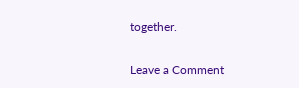together.

Leave a Comment